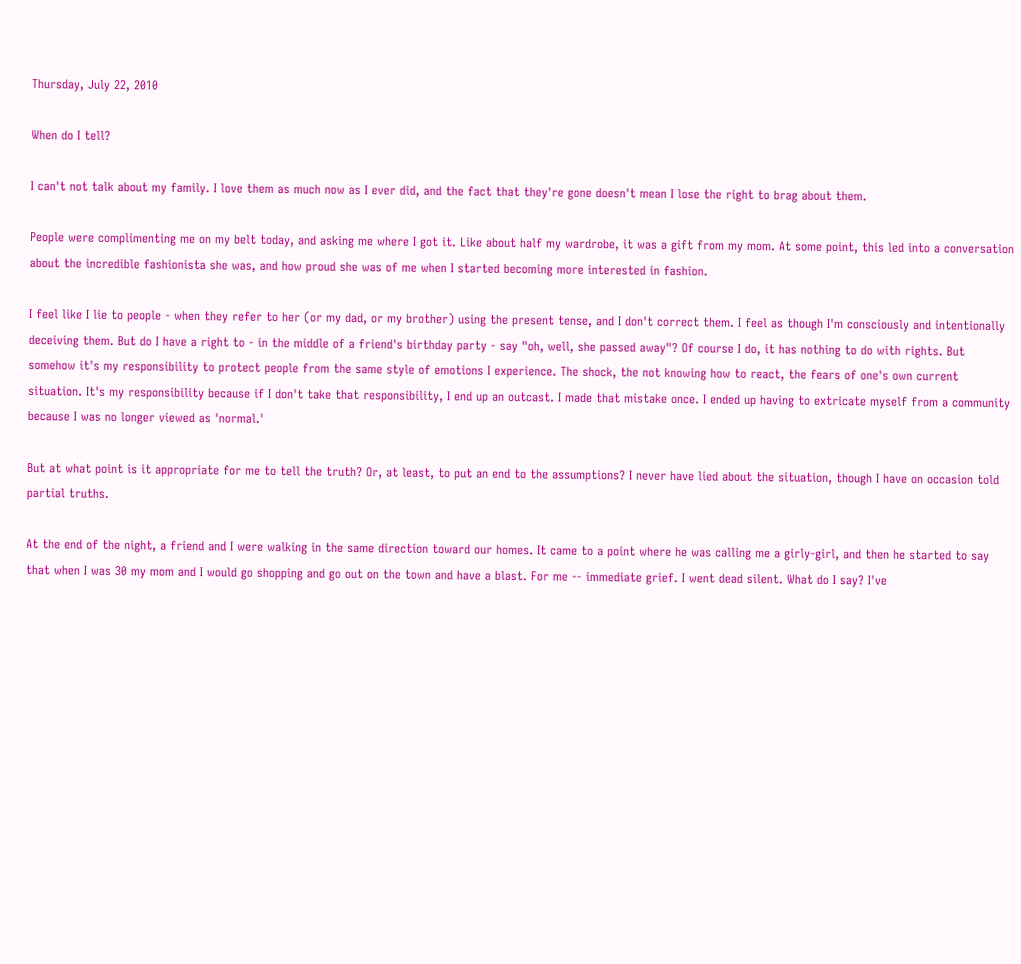Thursday, July 22, 2010

When do I tell?

I can't not talk about my family. I love them as much now as I ever did, and the fact that they're gone doesn't mean I lose the right to brag about them.

People were complimenting me on my belt today, and asking me where I got it. Like about half my wardrobe, it was a gift from my mom. At some point, this led into a conversation about the incredible fashionista she was, and how proud she was of me when I started becoming more interested in fashion.

I feel like I lie to people - when they refer to her (or my dad, or my brother) using the present tense, and I don't correct them. I feel as though I'm consciously and intentionally deceiving them. But do I have a right to - in the middle of a friend's birthday party - say "oh, well, she passed away"? Of course I do, it has nothing to do with rights. But somehow it's my responsibility to protect people from the same style of emotions I experience. The shock, the not knowing how to react, the fears of one's own current situation. It's my responsibility because if I don't take that responsibility, I end up an outcast. I made that mistake once. I ended up having to extricate myself from a community because I was no longer viewed as 'normal.'

But at what point is it appropriate for me to tell the truth? Or, at least, to put an end to the assumptions? I never have lied about the situation, though I have on occasion told partial truths.

At the end of the night, a friend and I were walking in the same direction toward our homes. It came to a point where he was calling me a girly-girl, and then he started to say that when I was 30 my mom and I would go shopping and go out on the town and have a blast. For me -- immediate grief. I went dead silent. What do I say? I've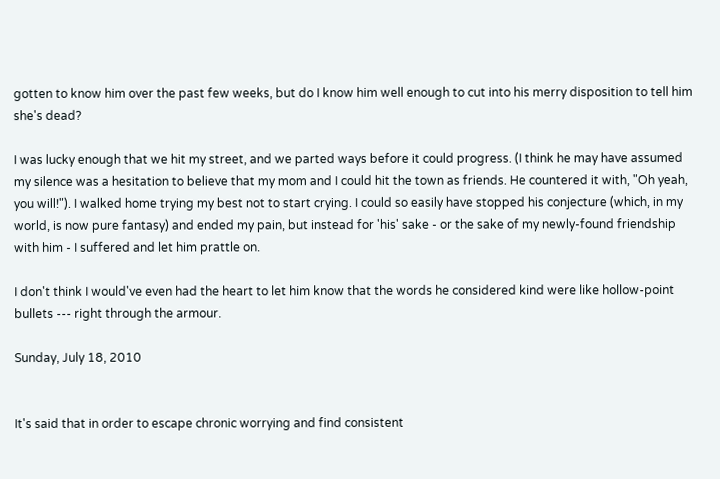gotten to know him over the past few weeks, but do I know him well enough to cut into his merry disposition to tell him she's dead?

I was lucky enough that we hit my street, and we parted ways before it could progress. (I think he may have assumed my silence was a hesitation to believe that my mom and I could hit the town as friends. He countered it with, "Oh yeah, you will!"). I walked home trying my best not to start crying. I could so easily have stopped his conjecture (which, in my world, is now pure fantasy) and ended my pain, but instead for 'his' sake - or the sake of my newly-found friendship with him - I suffered and let him prattle on.

I don't think I would've even had the heart to let him know that the words he considered kind were like hollow-point bullets --- right through the armour.

Sunday, July 18, 2010


It's said that in order to escape chronic worrying and find consistent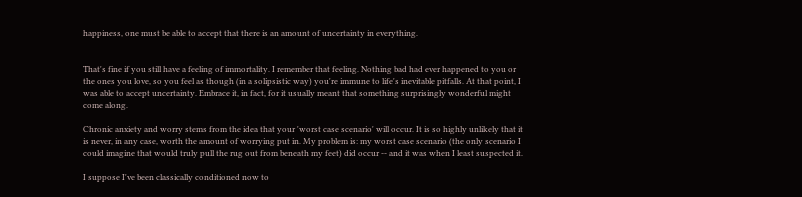happiness, one must be able to accept that there is an amount of uncertainty in everything.


That's fine if you still have a feeling of immortality. I remember that feeling. Nothing bad had ever happened to you or the ones you love, so you feel as though (in a solipsistic way) you're immune to life's inevitable pitfalls. At that point, I was able to accept uncertainty. Embrace it, in fact, for it usually meant that something surprisingly wonderful might come along.

Chronic anxiety and worry stems from the idea that your 'worst case scenario' will occur. It is so highly unlikely that it is never, in any case, worth the amount of worrying put in. My problem is: my worst case scenario (the only scenario I could imagine that would truly pull the rug out from beneath my feet) did occur -- and it was when I least suspected it.

I suppose I've been classically conditioned now to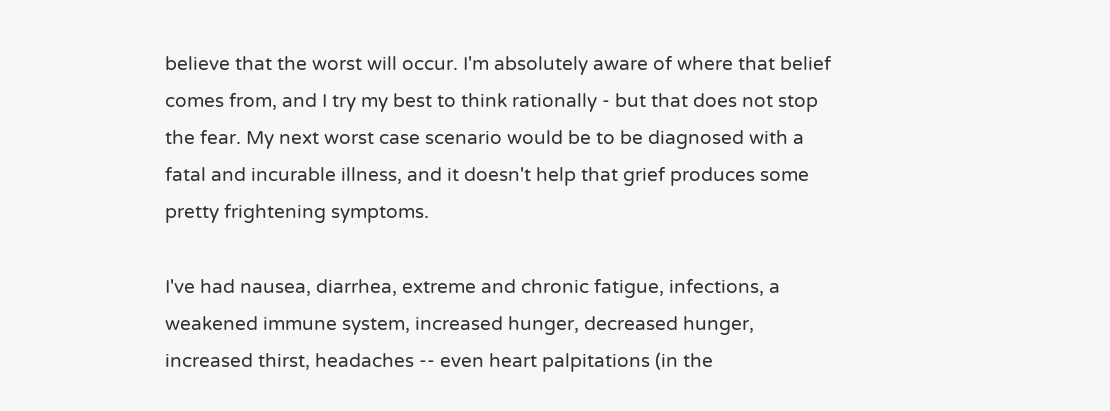believe that the worst will occur. I'm absolutely aware of where that belief comes from, and I try my best to think rationally - but that does not stop the fear. My next worst case scenario would be to be diagnosed with a fatal and incurable illness, and it doesn't help that grief produces some pretty frightening symptoms.

I've had nausea, diarrhea, extreme and chronic fatigue, infections, a weakened immune system, increased hunger, decreased hunger, increased thirst, headaches -- even heart palpitations (in the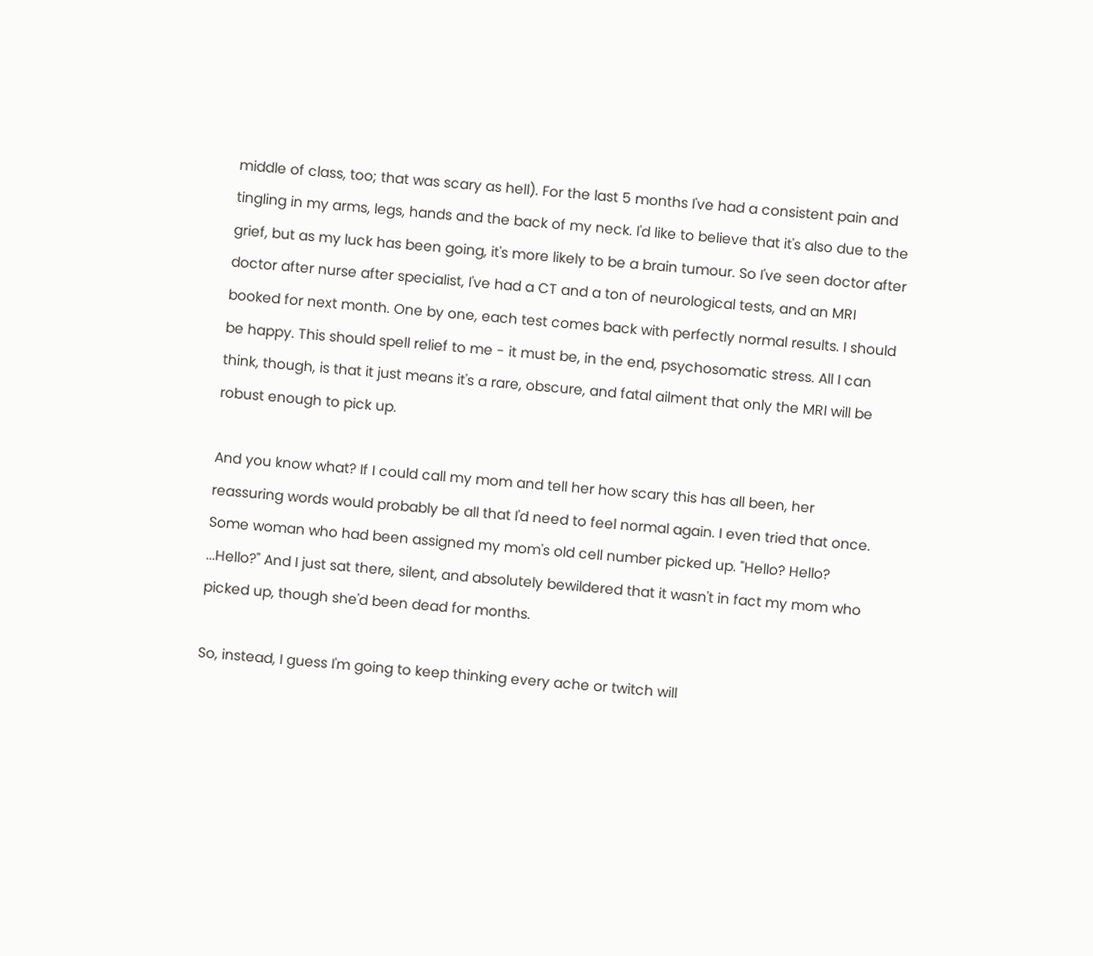middle of class, too; that was scary as hell). For the last 5 months I've had a consistent pain and tingling in my arms, legs, hands and the back of my neck. I'd like to believe that it's also due to the grief, but as my luck has been going, it's more likely to be a brain tumour. So I've seen doctor after doctor after nurse after specialist, I've had a CT and a ton of neurological tests, and an MRI booked for next month. One by one, each test comes back with perfectly normal results. I should be happy. This should spell relief to me - it must be, in the end, psychosomatic stress. All I can think, though, is that it just means it's a rare, obscure, and fatal ailment that only the MRI will be robust enough to pick up.

And you know what? If I could call my mom and tell her how scary this has all been, her reassuring words would probably be all that I'd need to feel normal again. I even tried that once. Some woman who had been assigned my mom's old cell number picked up. "Hello? Hello? ...Hello?" And I just sat there, silent, and absolutely bewildered that it wasn't in fact my mom who picked up, though she'd been dead for months.

So, instead, I guess I'm going to keep thinking every ache or twitch will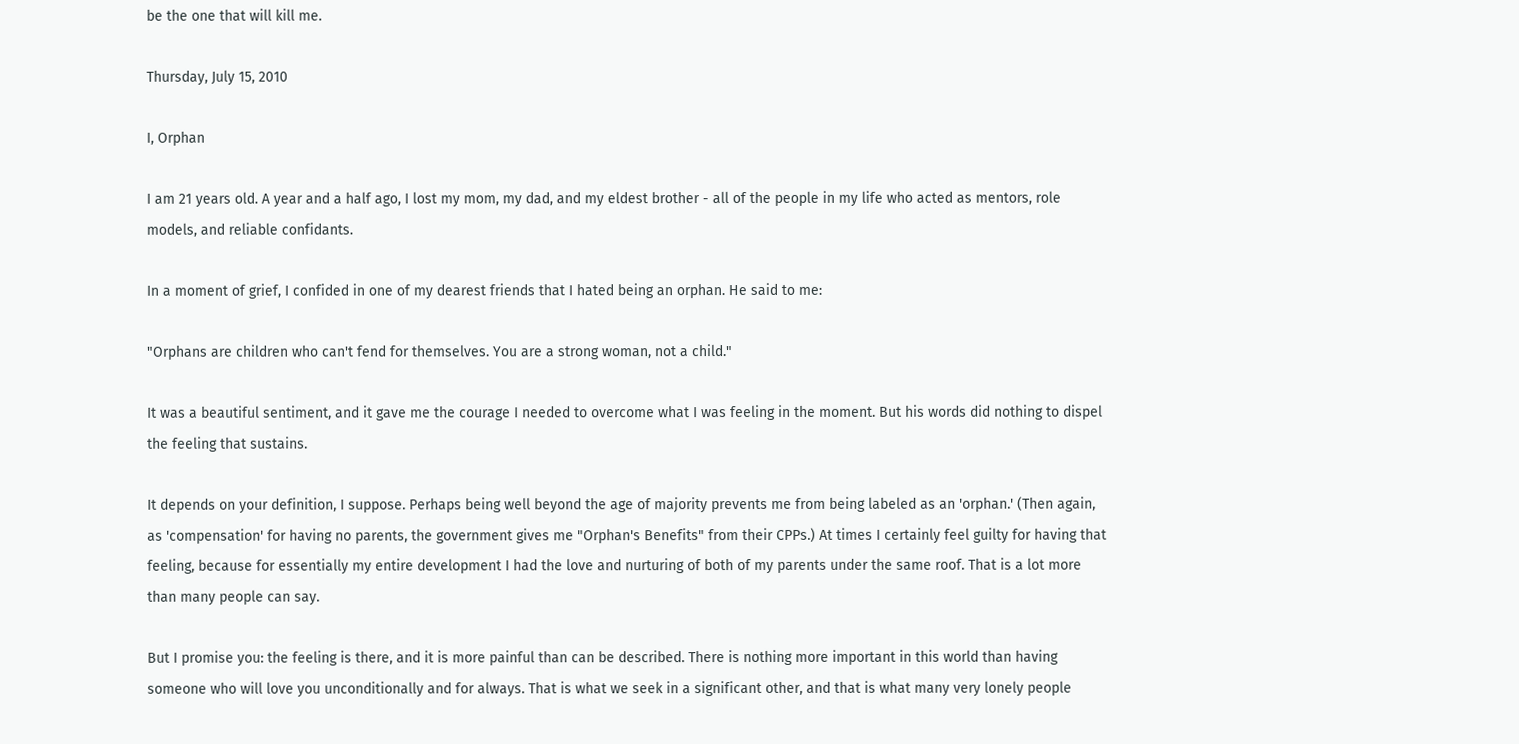be the one that will kill me.

Thursday, July 15, 2010

I, Orphan

I am 21 years old. A year and a half ago, I lost my mom, my dad, and my eldest brother - all of the people in my life who acted as mentors, role models, and reliable confidants.

In a moment of grief, I confided in one of my dearest friends that I hated being an orphan. He said to me:

"Orphans are children who can't fend for themselves. You are a strong woman, not a child."

It was a beautiful sentiment, and it gave me the courage I needed to overcome what I was feeling in the moment. But his words did nothing to dispel the feeling that sustains.

It depends on your definition, I suppose. Perhaps being well beyond the age of majority prevents me from being labeled as an 'orphan.' (Then again, as 'compensation' for having no parents, the government gives me "Orphan's Benefits" from their CPPs.) At times I certainly feel guilty for having that feeling, because for essentially my entire development I had the love and nurturing of both of my parents under the same roof. That is a lot more than many people can say.

But I promise you: the feeling is there, and it is more painful than can be described. There is nothing more important in this world than having someone who will love you unconditionally and for always. That is what we seek in a significant other, and that is what many very lonely people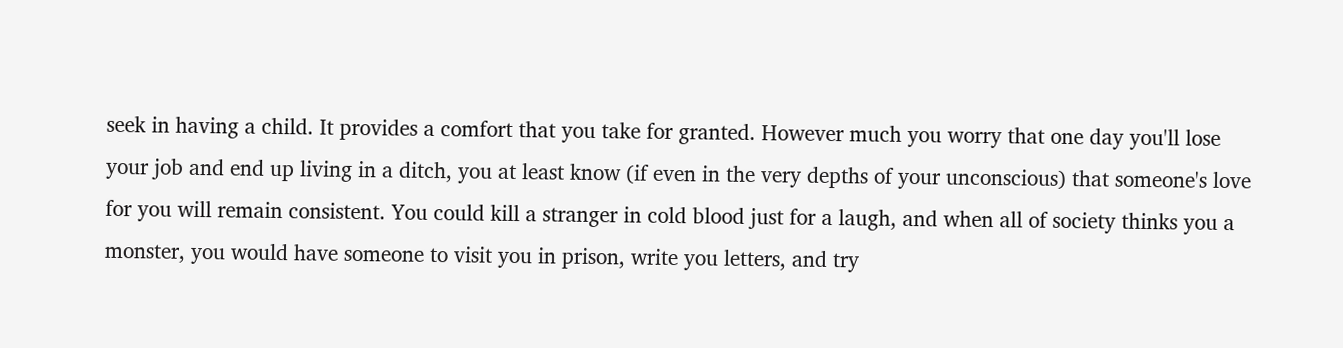seek in having a child. It provides a comfort that you take for granted. However much you worry that one day you'll lose your job and end up living in a ditch, you at least know (if even in the very depths of your unconscious) that someone's love for you will remain consistent. You could kill a stranger in cold blood just for a laugh, and when all of society thinks you a monster, you would have someone to visit you in prison, write you letters, and try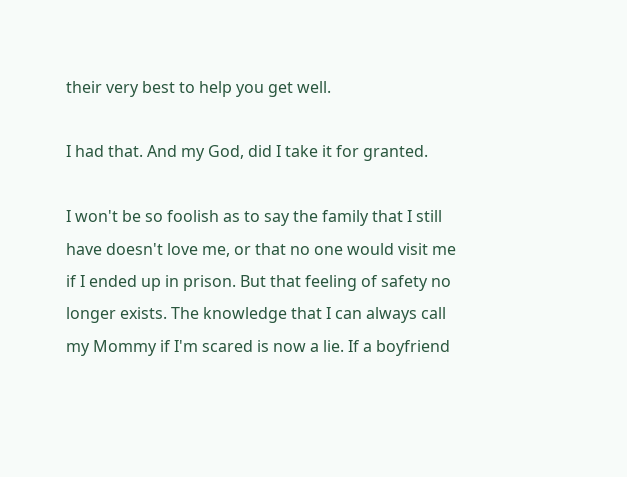their very best to help you get well.

I had that. And my God, did I take it for granted.

I won't be so foolish as to say the family that I still have doesn't love me, or that no one would visit me if I ended up in prison. But that feeling of safety no longer exists. The knowledge that I can always call my Mommy if I'm scared is now a lie. If a boyfriend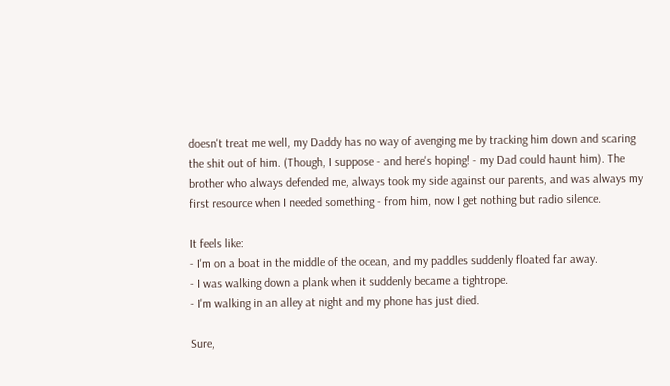doesn't treat me well, my Daddy has no way of avenging me by tracking him down and scaring the shit out of him. (Though, I suppose - and here's hoping! - my Dad could haunt him). The brother who always defended me, always took my side against our parents, and was always my first resource when I needed something - from him, now I get nothing but radio silence.

It feels like:
- I'm on a boat in the middle of the ocean, and my paddles suddenly floated far away.
- I was walking down a plank when it suddenly became a tightrope.
- I'm walking in an alley at night and my phone has just died.

Sure,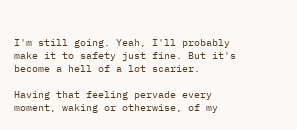I'm still going. Yeah, I'll probably make it to safety just fine. But it's become a hell of a lot scarier.

Having that feeling pervade every moment, waking or otherwise, of my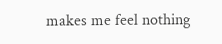makes me feel nothing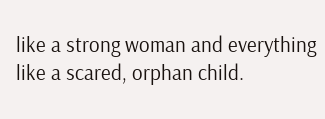like a strong woman and everything like a scared, orphan child.